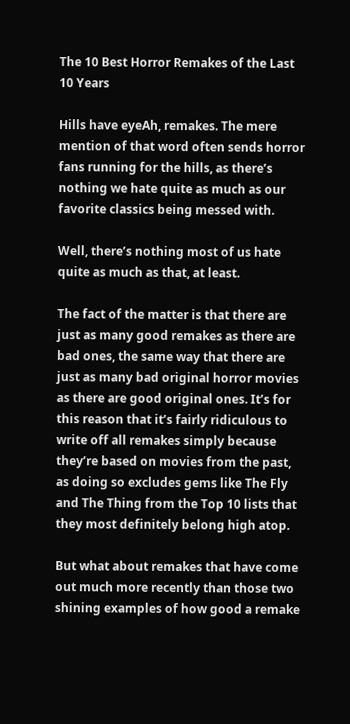The 10 Best Horror Remakes of the Last 10 Years

Hills have eyeAh, remakes. The mere mention of that word often sends horror fans running for the hills, as there’s nothing we hate quite as much as our favorite classics being messed with.

Well, there’s nothing most of us hate quite as much as that, at least.

The fact of the matter is that there are just as many good remakes as there are bad ones, the same way that there are just as many bad original horror movies as there are good original ones. It’s for this reason that it’s fairly ridiculous to write off all remakes simply because they’re based on movies from the past, as doing so excludes gems like The Fly and The Thing from the Top 10 lists that they most definitely belong high atop.

But what about remakes that have come out much more recently than those two shining examples of how good a remake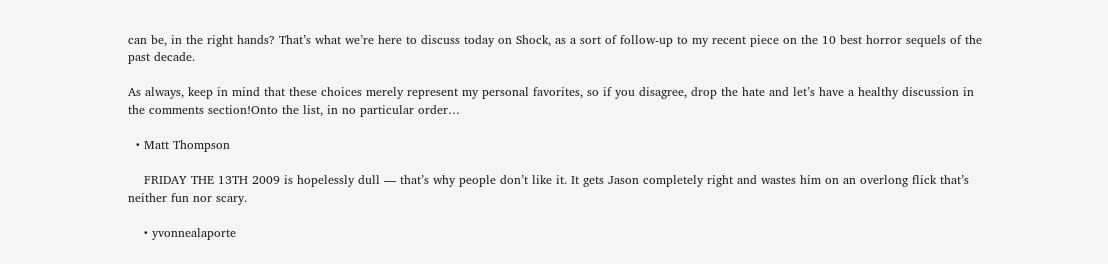can be, in the right hands? That’s what we’re here to discuss today on Shock, as a sort of follow-up to my recent piece on the 10 best horror sequels of the past decade.

As always, keep in mind that these choices merely represent my personal favorites, so if you disagree, drop the hate and let’s have a healthy discussion in the comments section!Onto the list, in no particular order…

  • Matt Thompson

    FRIDAY THE 13TH 2009 is hopelessly dull — that’s why people don’t like it. It gets Jason completely right and wastes him on an overlong flick that’s neither fun nor scary.

    • yvonnealaporte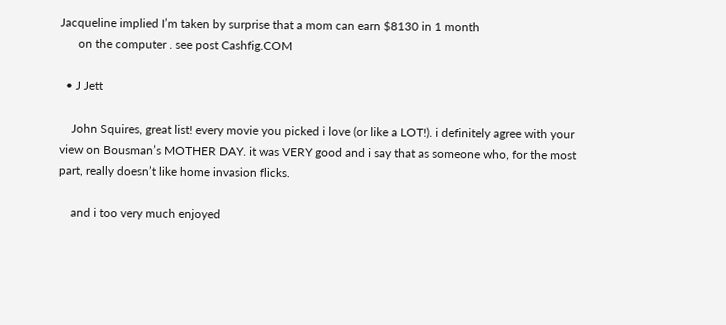Jacqueline implied I’m taken by surprise that a mom can earn $8130 in 1 month
      on the computer . see post Cashfig.COM

  • J Jett

    John Squires, great list! every movie you picked i love (or like a LOT!). i definitely agree with your view on Bousman’s MOTHER DAY. it was VERY good and i say that as someone who, for the most part, really doesn’t like home invasion flicks.

    and i too very much enjoyed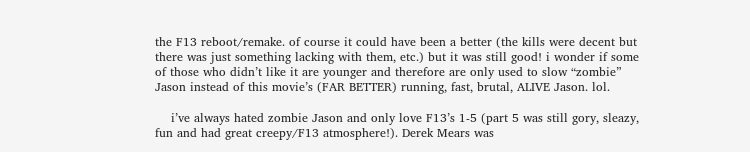the F13 reboot/remake. of course it could have been a better (the kills were decent but there was just something lacking with them, etc.) but it was still good! i wonder if some of those who didn’t like it are younger and therefore are only used to slow “zombie” Jason instead of this movie’s (FAR BETTER) running, fast, brutal, ALIVE Jason. lol.

    i’ve always hated zombie Jason and only love F13’s 1-5 (part 5 was still gory, sleazy, fun and had great creepy/F13 atmosphere!). Derek Mears was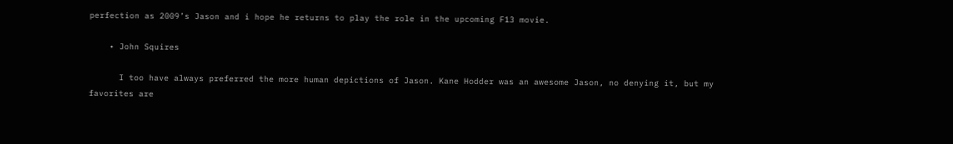perfection as 2009’s Jason and i hope he returns to play the role in the upcoming F13 movie.

    • John Squires

      I too have always preferred the more human depictions of Jason. Kane Hodder was an awesome Jason, no denying it, but my favorites are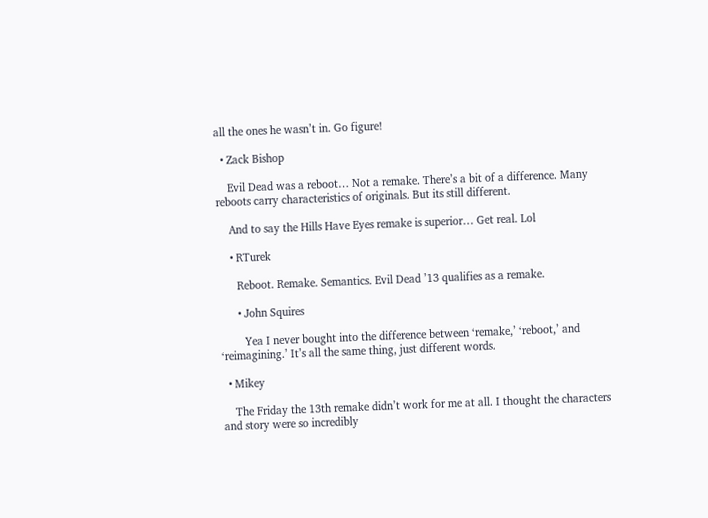all the ones he wasn’t in. Go figure!

  • Zack Bishop

    Evil Dead was a reboot… Not a remake. There’s a bit of a difference. Many reboots carry characteristics of originals. But its still different.

    And to say the Hills Have Eyes remake is superior… Get real. Lol

    • RTurek

      Reboot. Remake. Semantics. Evil Dead ’13 qualifies as a remake.

      • John Squires

        Yea I never bought into the difference between ‘remake,’ ‘reboot,’ and ‘reimagining.’ It’s all the same thing, just different words.

  • Mikey

    The Friday the 13th remake didn’t work for me at all. I thought the characters and story were so incredibly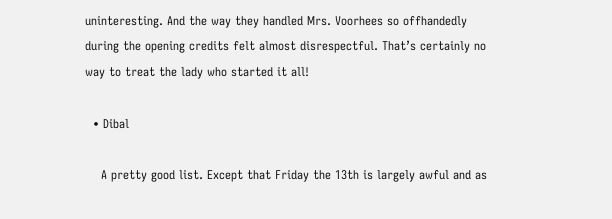uninteresting. And the way they handled Mrs. Voorhees so offhandedly during the opening credits felt almost disrespectful. That’s certainly no way to treat the lady who started it all!

  • Dibal

    A pretty good list. Except that Friday the 13th is largely awful and as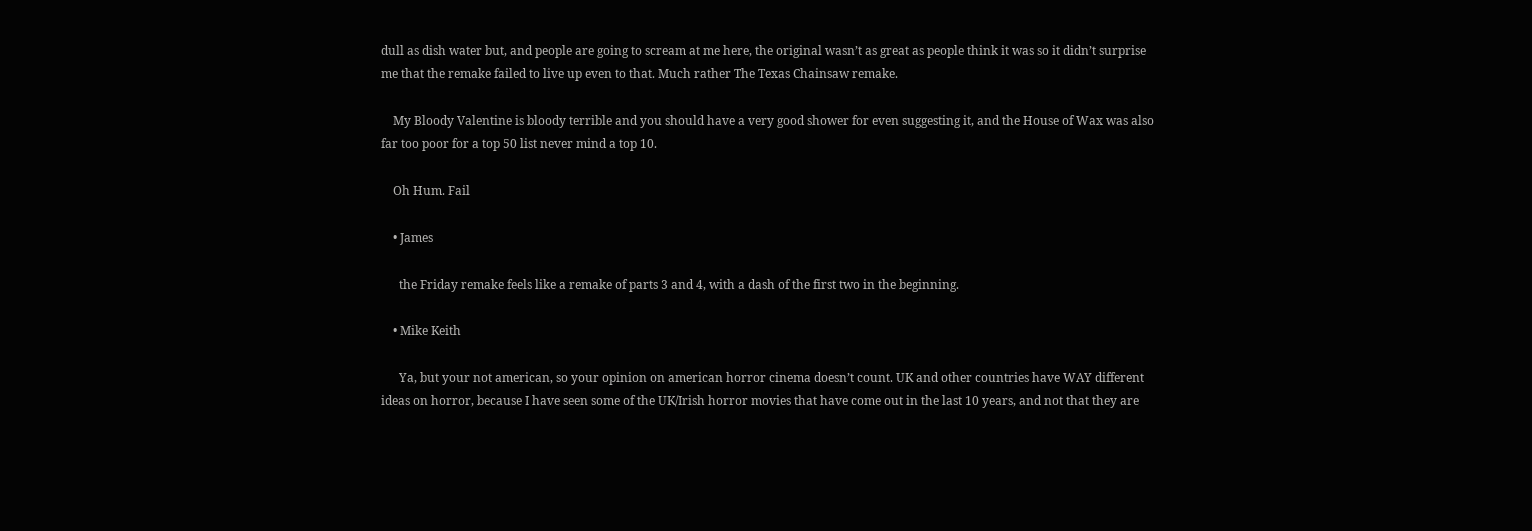dull as dish water but, and people are going to scream at me here, the original wasn’t as great as people think it was so it didn’t surprise me that the remake failed to live up even to that. Much rather The Texas Chainsaw remake.

    My Bloody Valentine is bloody terrible and you should have a very good shower for even suggesting it, and the House of Wax was also far too poor for a top 50 list never mind a top 10.

    Oh Hum. Fail

    • James

      the Friday remake feels like a remake of parts 3 and 4, with a dash of the first two in the beginning.

    • Mike Keith

      Ya, but your not american, so your opinion on american horror cinema doesn’t count. UK and other countries have WAY different ideas on horror, because I have seen some of the UK/Irish horror movies that have come out in the last 10 years, and not that they are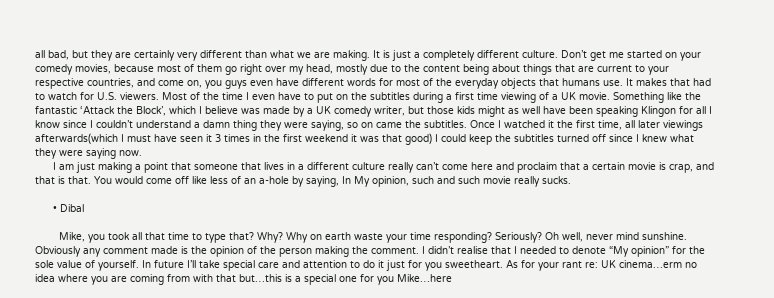all bad, but they are certainly very different than what we are making. It is just a completely different culture. Don’t get me started on your comedy movies, because most of them go right over my head, mostly due to the content being about things that are current to your respective countries, and come on, you guys even have different words for most of the everyday objects that humans use. It makes that had to watch for U.S. viewers. Most of the time I even have to put on the subtitles during a first time viewing of a UK movie. Something like the fantastic ‘Attack the Block’, which I believe was made by a UK comedy writer, but those kids might as well have been speaking Klingon for all I know since I couldn’t understand a damn thing they were saying, so on came the subtitles. Once I watched it the first time, all later viewings afterwards(which I must have seen it 3 times in the first weekend it was that good) I could keep the subtitles turned off since I knew what they were saying now.
      I am just making a point that someone that lives in a different culture really can’t come here and proclaim that a certain movie is crap, and that is that. You would come off like less of an a-hole by saying, In My opinion, such and such movie really sucks.

      • Dibal

        Mike, you took all that time to type that? Why? Why on earth waste your time responding? Seriously? Oh well, never mind sunshine. Obviously any comment made is the opinion of the person making the comment. I didn’t realise that I needed to denote “My opinion” for the sole value of yourself. In future I’ll take special care and attention to do it just for you sweetheart. As for your rant re: UK cinema…erm no idea where you are coming from with that but…this is a special one for you Mike…here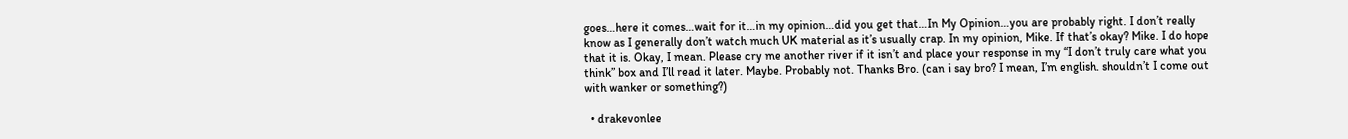goes…here it comes…wait for it…in my opinion…did you get that…In My Opinion…you are probably right. I don’t really know as I generally don’t watch much UK material as it’s usually crap. In my opinion, Mike. If that’s okay? Mike. I do hope that it is. Okay, I mean. Please cry me another river if it isn’t and place your response in my “I don’t truly care what you think” box and I’ll read it later. Maybe. Probably not. Thanks Bro. (can i say bro? I mean, I’m english. shouldn’t I come out with wanker or something?)

  • drakevonlee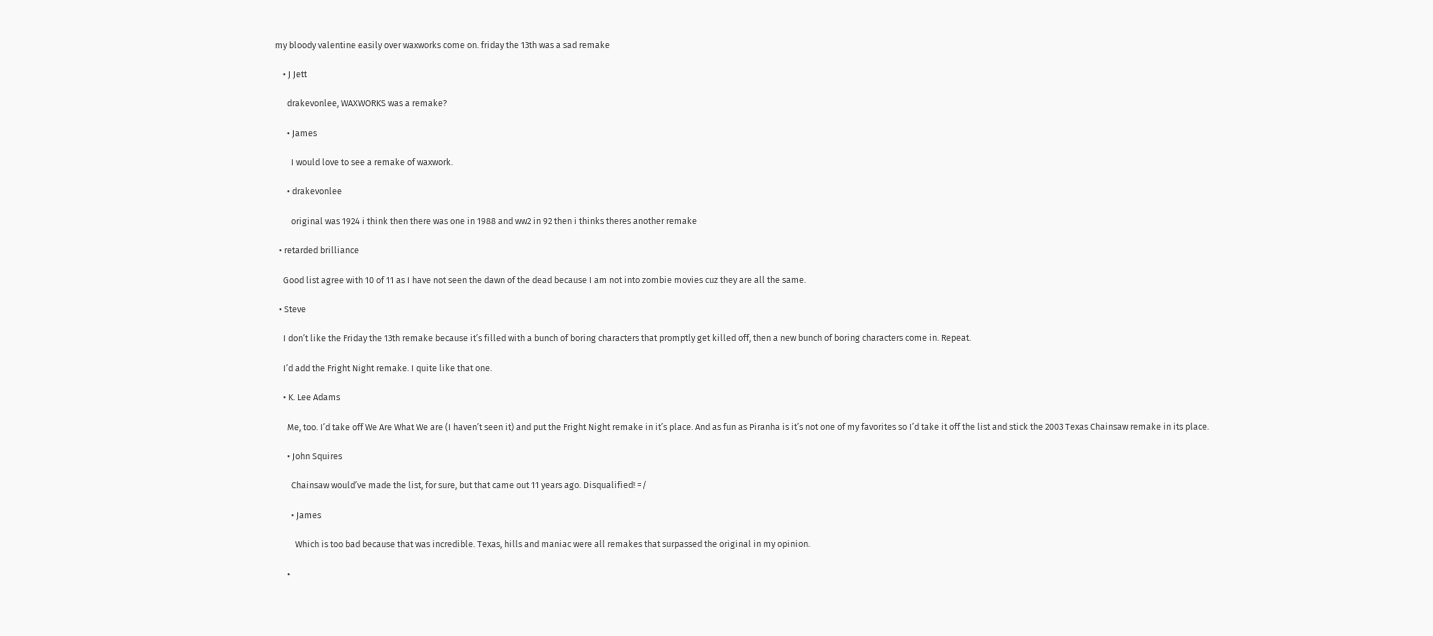my bloody valentine easily over waxworks come on. friday the 13th was a sad remake

    • J Jett

      drakevonlee, WAXWORKS was a remake?

      • James

        I would love to see a remake of waxwork.

      • drakevonlee

        original was 1924 i think then there was one in 1988 and ww2 in 92 then i thinks theres another remake

  • retarded brilliance

    Good list agree with 10 of 11 as I have not seen the dawn of the dead because I am not into zombie movies cuz they are all the same.

  • Steve

    I don’t like the Friday the 13th remake because it’s filled with a bunch of boring characters that promptly get killed off, then a new bunch of boring characters come in. Repeat.

    I’d add the Fright Night remake. I quite like that one.

    • K. Lee Adams

      Me, too. I’d take off We Are What We are (I haven’t seen it) and put the Fright Night remake in it’s place. And as fun as Piranha is it’s not one of my favorites so I’d take it off the list and stick the 2003 Texas Chainsaw remake in its place.

      • John Squires

        Chainsaw would’ve made the list, for sure, but that came out 11 years ago. Disqualified! =/

        • James

          Which is too bad because that was incredible. Texas, hills and maniac were all remakes that surpassed the original in my opinion.

      •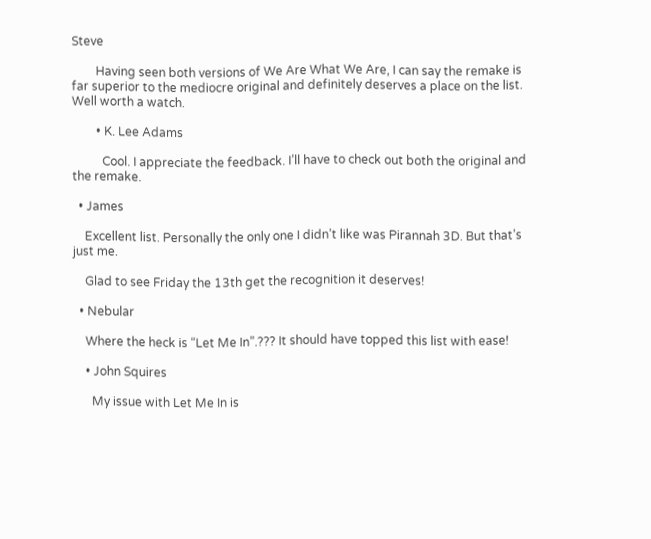Steve

        Having seen both versions of We Are What We Are, I can say the remake is far superior to the mediocre original and definitely deserves a place on the list. Well worth a watch.

        • K. Lee Adams

          Cool. I appreciate the feedback. I’ll have to check out both the original and the remake.

  • James

    Excellent list. Personally the only one I didn’t like was Pirannah 3D. But that’s just me.

    Glad to see Friday the 13th get the recognition it deserves!

  • Nebular

    Where the heck is “Let Me In”.??? It should have topped this list with ease!

    • John Squires

      My issue with Let Me In is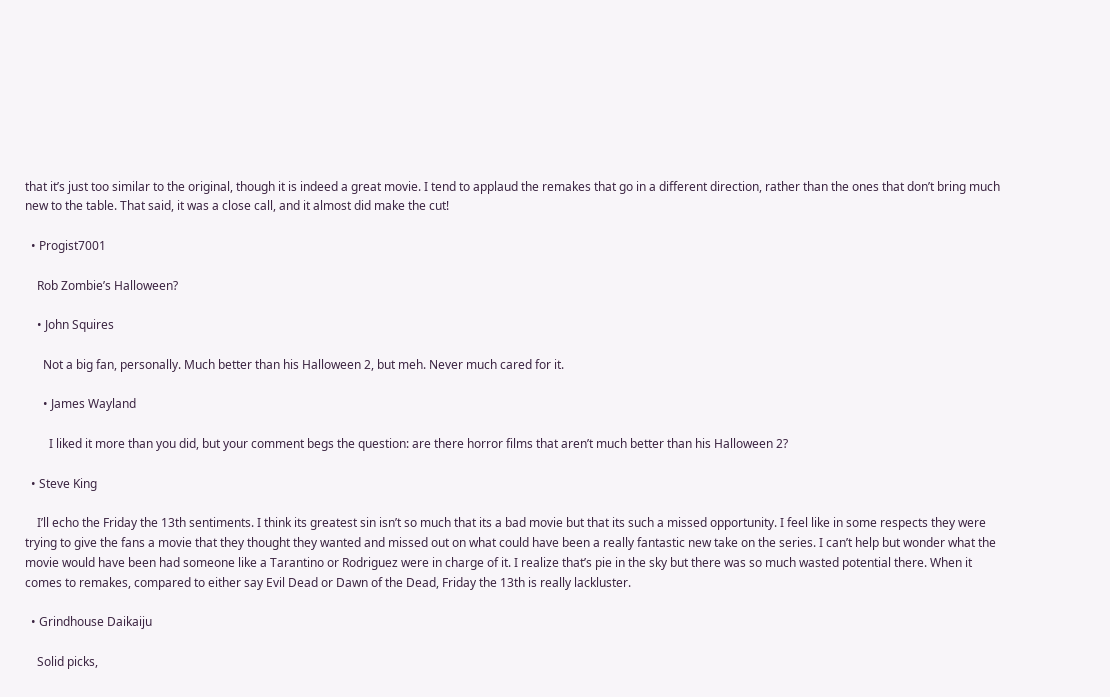that it’s just too similar to the original, though it is indeed a great movie. I tend to applaud the remakes that go in a different direction, rather than the ones that don’t bring much new to the table. That said, it was a close call, and it almost did make the cut!

  • Progist7001

    Rob Zombie’s Halloween?

    • John Squires

      Not a big fan, personally. Much better than his Halloween 2, but meh. Never much cared for it.

      • James Wayland

        I liked it more than you did, but your comment begs the question: are there horror films that aren’t much better than his Halloween 2?

  • Steve King

    I’ll echo the Friday the 13th sentiments. I think its greatest sin isn’t so much that its a bad movie but that its such a missed opportunity. I feel like in some respects they were trying to give the fans a movie that they thought they wanted and missed out on what could have been a really fantastic new take on the series. I can’t help but wonder what the movie would have been had someone like a Tarantino or Rodriguez were in charge of it. I realize that’s pie in the sky but there was so much wasted potential there. When it comes to remakes, compared to either say Evil Dead or Dawn of the Dead, Friday the 13th is really lackluster.

  • Grindhouse Daikaiju

    Solid picks,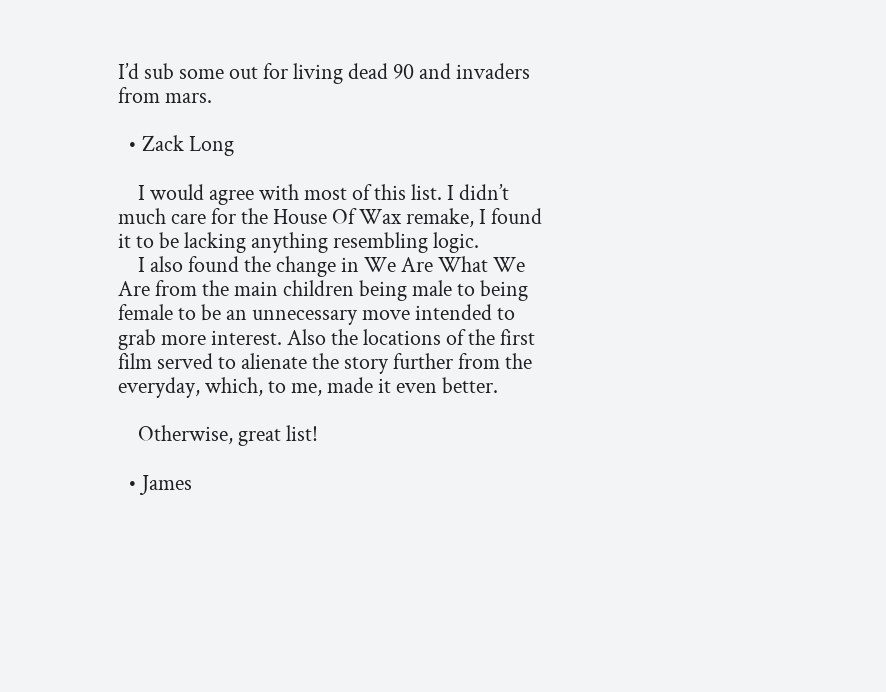I’d sub some out for living dead 90 and invaders from mars.

  • Zack Long

    I would agree with most of this list. I didn’t much care for the House Of Wax remake, I found it to be lacking anything resembling logic.
    I also found the change in We Are What We Are from the main children being male to being female to be an unnecessary move intended to grab more interest. Also the locations of the first film served to alienate the story further from the everyday, which, to me, made it even better.

    Otherwise, great list!

  • James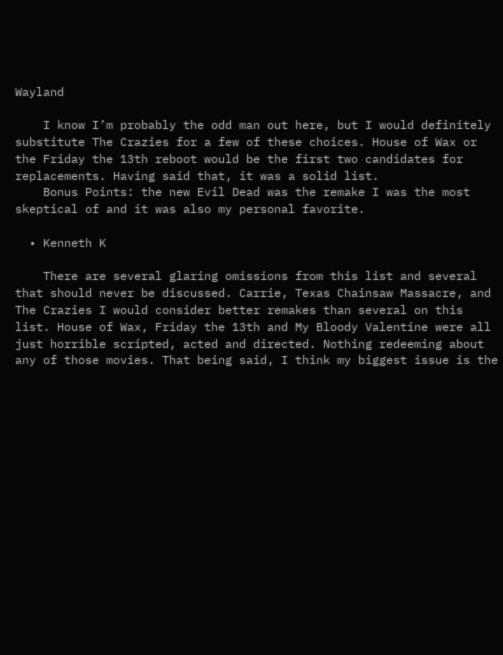Wayland

    I know I’m probably the odd man out here, but I would definitely substitute The Crazies for a few of these choices. House of Wax or the Friday the 13th reboot would be the first two candidates for replacements. Having said that, it was a solid list.
    Bonus Points: the new Evil Dead was the remake I was the most skeptical of and it was also my personal favorite.

  • Kenneth K

    There are several glaring omissions from this list and several that should never be discussed. Carrie, Texas Chainsaw Massacre, and The Crazies I would consider better remakes than several on this list. House of Wax, Friday the 13th and My Bloody Valentine were all just horrible scripted, acted and directed. Nothing redeeming about any of those movies. That being said, I think my biggest issue is the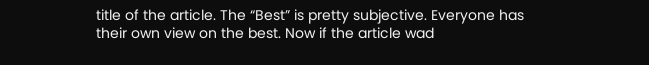title of the article. The “Best” is pretty subjective. Everyone has their own view on the best. Now if the article wad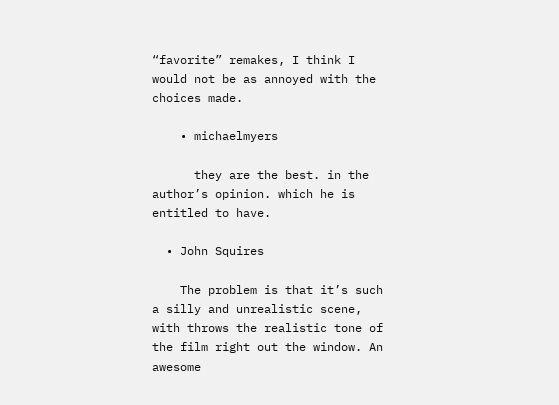“favorite” remakes, I think I would not be as annoyed with the choices made.

    • michaelmyers

      they are the best. in the author’s opinion. which he is entitled to have.

  • John Squires

    The problem is that it’s such a silly and unrealistic scene, with throws the realistic tone of the film right out the window. An awesome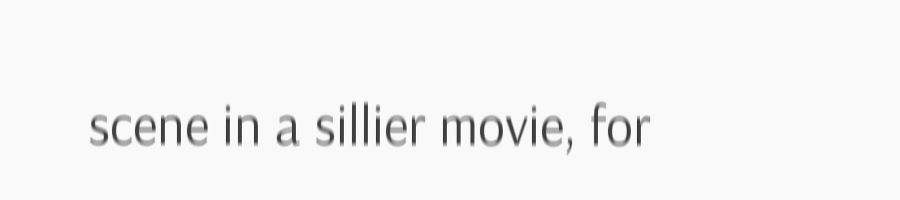scene in a sillier movie, for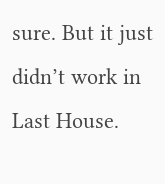sure. But it just didn’t work in Last House.